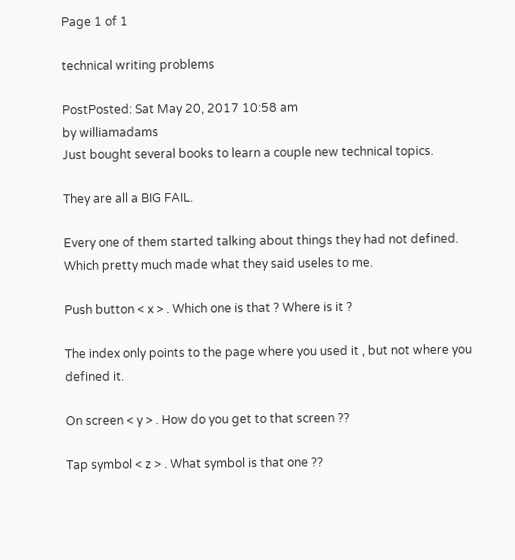Page 1 of 1

technical writing problems

PostPosted: Sat May 20, 2017 10:58 am
by williamadams
Just bought several books to learn a couple new technical topics.

They are all a BIG FAIL.

Every one of them started talking about things they had not defined.
Which pretty much made what they said useles to me.

Push button < x > . Which one is that ? Where is it ?

The index only points to the page where you used it , but not where you defined it.

On screen < y > . How do you get to that screen ??

Tap symbol < z > . What symbol is that one ??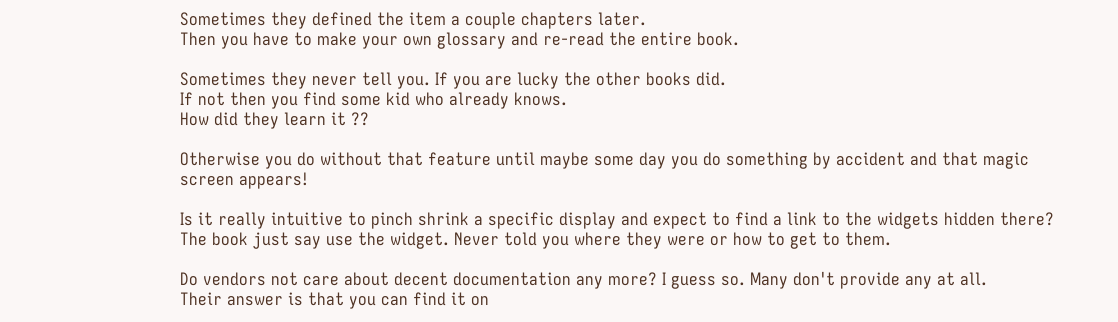Sometimes they defined the item a couple chapters later.
Then you have to make your own glossary and re-read the entire book.

Sometimes they never tell you. If you are lucky the other books did.
If not then you find some kid who already knows.
How did they learn it ??

Otherwise you do without that feature until maybe some day you do something by accident and that magic screen appears!

Is it really intuitive to pinch shrink a specific display and expect to find a link to the widgets hidden there?
The book just say use the widget. Never told you where they were or how to get to them.

Do vendors not care about decent documentation any more? I guess so. Many don't provide any at all.
Their answer is that you can find it on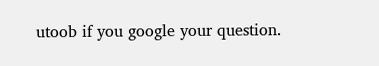utoob if you google your question.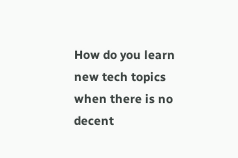How do you learn new tech topics when there is no decent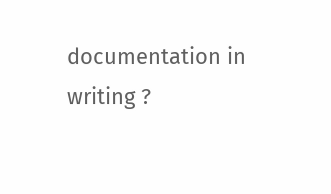documentation in writing ?